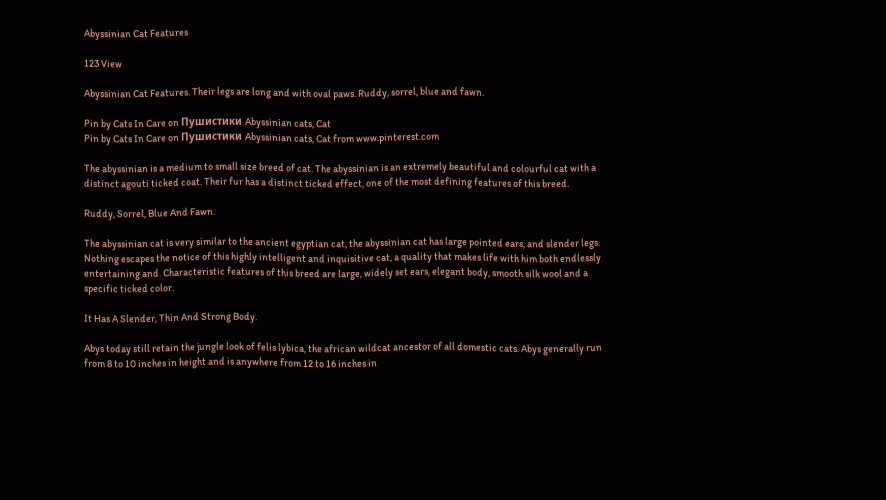Abyssinian Cat Features

123 View

Abyssinian Cat Features. Their legs are long and with oval paws. Ruddy, sorrel, blue and fawn.

Pin by Cats In Care on Пушистики Abyssinian cats, Cat
Pin by Cats In Care on Пушистики Abyssinian cats, Cat from www.pinterest.com

The abyssinian is a medium to small size breed of cat. The abyssinian is an extremely beautiful and colourful cat with a distinct agouti ticked coat. Their fur has a distinct ticked effect, one of the most defining features of this breed.

Ruddy, Sorrel, Blue And Fawn.

The abyssinian cat is very similar to the ancient egyptian cat, the abyssinian cat has large pointed ears, and slender legs. Nothing escapes the notice of this highly intelligent and inquisitive cat, a quality that makes life with him both endlessly entertaining and. Characteristic features of this breed are large, widely set ears, elegant body, smooth silk wool and a specific ticked color.

It Has A Slender, Thin And Strong Body.

Abys today still retain the jungle look of felis lybica, the african wildcat ancestor of all domestic cats. Abys generally run from 8 to 10 inches in height and is anywhere from 12 to 16 inches in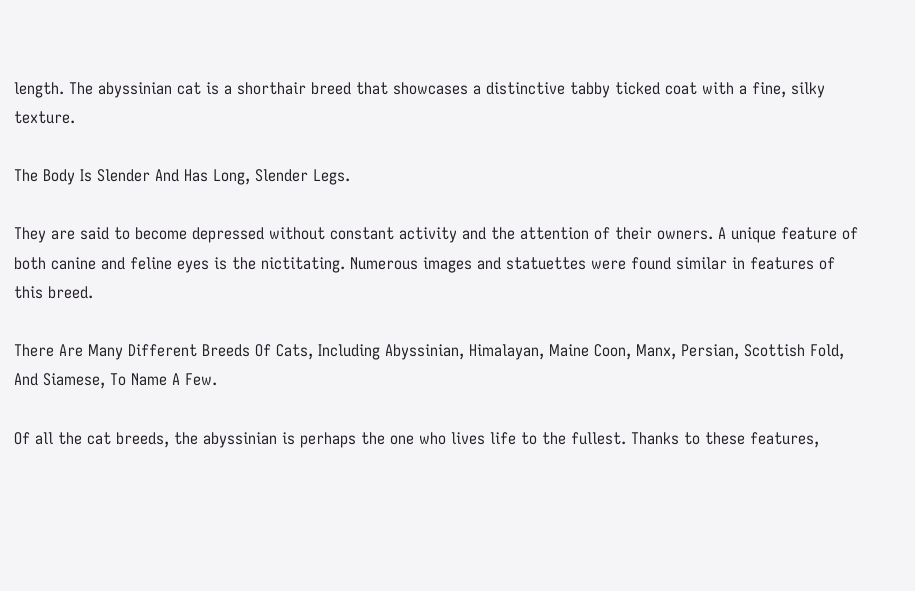length. The abyssinian cat is a shorthair breed that showcases a distinctive tabby ticked coat with a fine, silky texture.

The Body Is Slender And Has Long, Slender Legs.

They are said to become depressed without constant activity and the attention of their owners. A unique feature of both canine and feline eyes is the nictitating. Numerous images and statuettes were found similar in features of this breed.

There Are Many Different Breeds Of Cats, Including Abyssinian, Himalayan, Maine Coon, Manx, Persian, Scottish Fold, And Siamese, To Name A Few.

Of all the cat breeds, the abyssinian is perhaps the one who lives life to the fullest. Thanks to these features,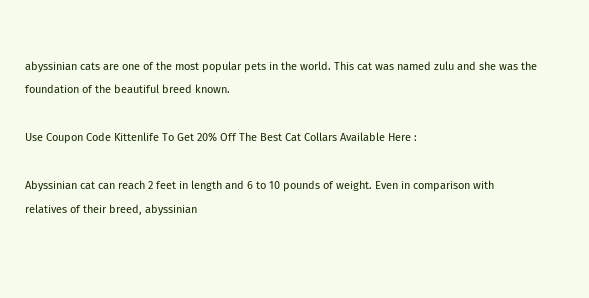abyssinian cats are one of the most popular pets in the world. This cat was named zulu and she was the foundation of the beautiful breed known.

Use Coupon Code Kittenlife To Get 20% Off The Best Cat Collars Available Here :

Abyssinian cat can reach 2 feet in length and 6 to 10 pounds of weight. Even in comparison with relatives of their breed, abyssinian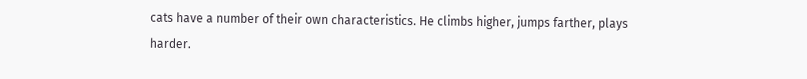cats have a number of their own characteristics. He climbs higher, jumps farther, plays harder.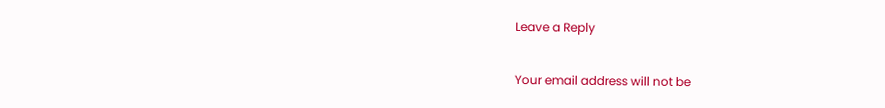Leave a Reply

Your email address will not be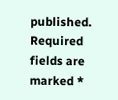published. Required fields are marked *